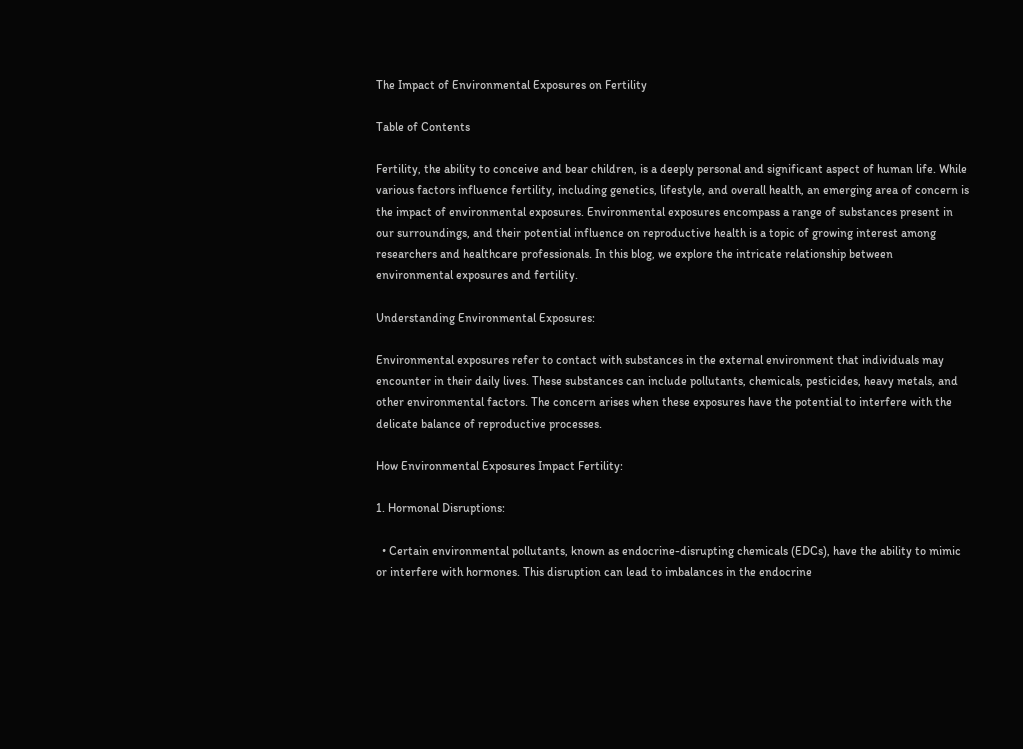The Impact of Environmental Exposures on Fertility

Table of Contents

Fertility, the ability to conceive and bear children, is a deeply personal and significant aspect of human life. While various factors influence fertility, including genetics, lifestyle, and overall health, an emerging area of concern is the impact of environmental exposures. Environmental exposures encompass a range of substances present in our surroundings, and their potential influence on reproductive health is a topic of growing interest among researchers and healthcare professionals. In this blog, we explore the intricate relationship between environmental exposures and fertility.

Understanding Environmental Exposures:

Environmental exposures refer to contact with substances in the external environment that individuals may encounter in their daily lives. These substances can include pollutants, chemicals, pesticides, heavy metals, and other environmental factors. The concern arises when these exposures have the potential to interfere with the delicate balance of reproductive processes.

How Environmental Exposures Impact Fertility:

1. Hormonal Disruptions:

  • Certain environmental pollutants, known as endocrine-disrupting chemicals (EDCs), have the ability to mimic or interfere with hormones. This disruption can lead to imbalances in the endocrine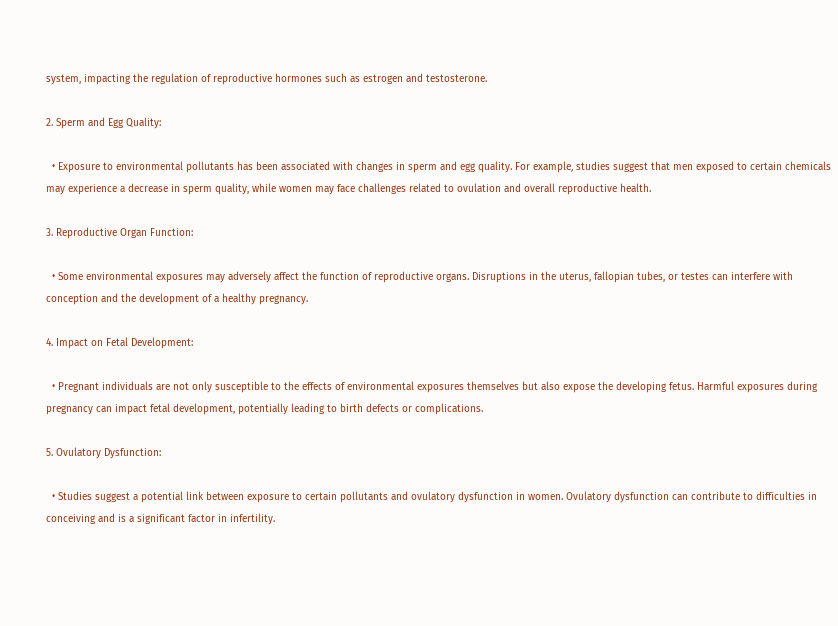system, impacting the regulation of reproductive hormones such as estrogen and testosterone.

2. Sperm and Egg Quality:

  • Exposure to environmental pollutants has been associated with changes in sperm and egg quality. For example, studies suggest that men exposed to certain chemicals may experience a decrease in sperm quality, while women may face challenges related to ovulation and overall reproductive health.

3. Reproductive Organ Function:

  • Some environmental exposures may adversely affect the function of reproductive organs. Disruptions in the uterus, fallopian tubes, or testes can interfere with conception and the development of a healthy pregnancy.

4. Impact on Fetal Development:

  • Pregnant individuals are not only susceptible to the effects of environmental exposures themselves but also expose the developing fetus. Harmful exposures during pregnancy can impact fetal development, potentially leading to birth defects or complications.

5. Ovulatory Dysfunction:

  • Studies suggest a potential link between exposure to certain pollutants and ovulatory dysfunction in women. Ovulatory dysfunction can contribute to difficulties in conceiving and is a significant factor in infertility.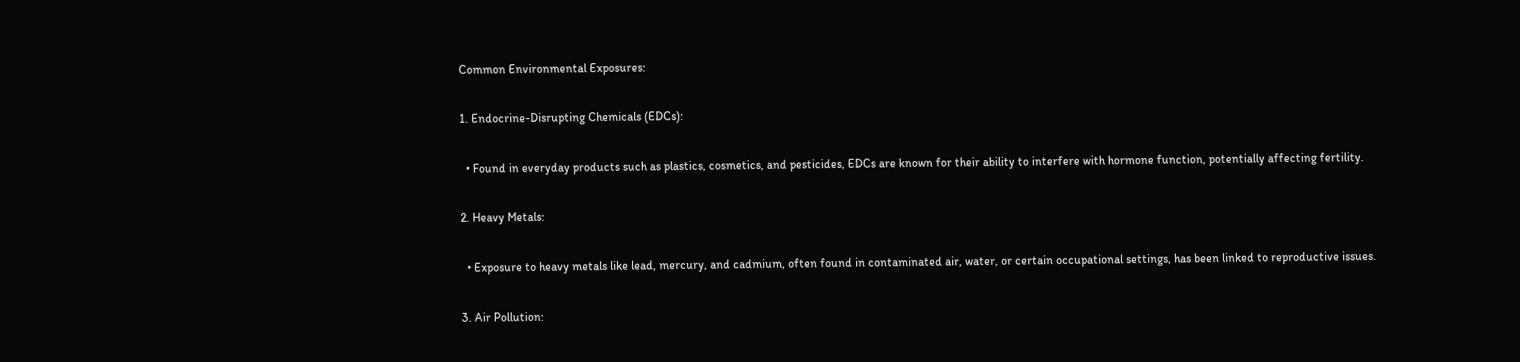Common Environmental Exposures:

1. Endocrine-Disrupting Chemicals (EDCs):

  • Found in everyday products such as plastics, cosmetics, and pesticides, EDCs are known for their ability to interfere with hormone function, potentially affecting fertility.

2. Heavy Metals:

  • Exposure to heavy metals like lead, mercury, and cadmium, often found in contaminated air, water, or certain occupational settings, has been linked to reproductive issues.

3. Air Pollution: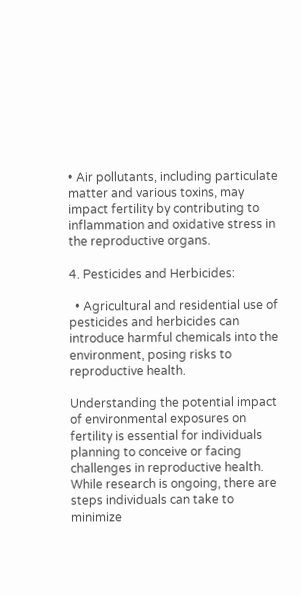• Air pollutants, including particulate matter and various toxins, may impact fertility by contributing to inflammation and oxidative stress in the reproductive organs.

4. Pesticides and Herbicides:

  • Agricultural and residential use of pesticides and herbicides can introduce harmful chemicals into the environment, posing risks to reproductive health.

Understanding the potential impact of environmental exposures on fertility is essential for individuals planning to conceive or facing challenges in reproductive health. While research is ongoing, there are steps individuals can take to minimize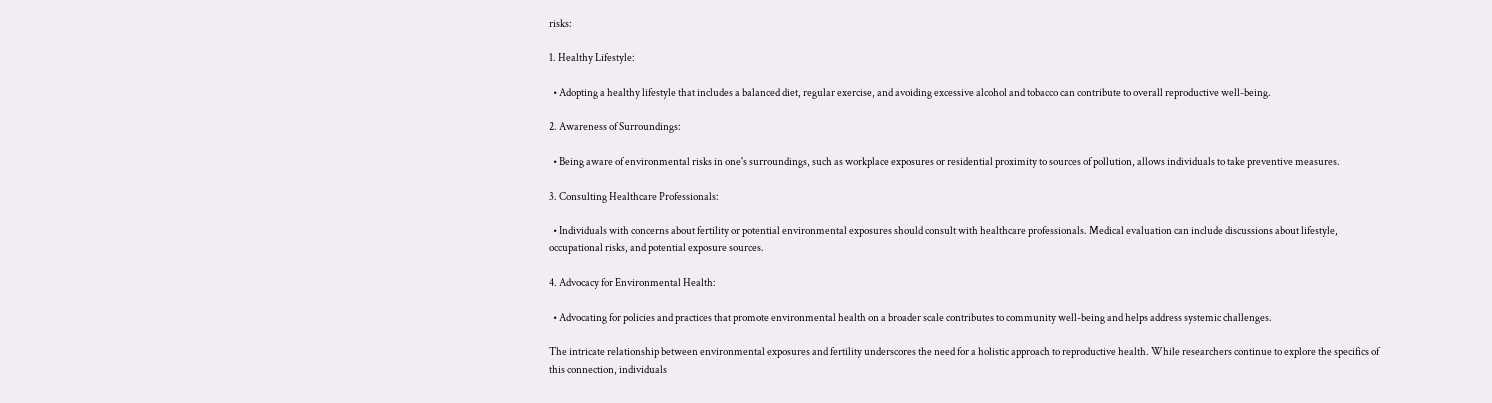risks:

1. Healthy Lifestyle:

  • Adopting a healthy lifestyle that includes a balanced diet, regular exercise, and avoiding excessive alcohol and tobacco can contribute to overall reproductive well-being.

2. Awareness of Surroundings:

  • Being aware of environmental risks in one's surroundings, such as workplace exposures or residential proximity to sources of pollution, allows individuals to take preventive measures.

3. Consulting Healthcare Professionals:

  • Individuals with concerns about fertility or potential environmental exposures should consult with healthcare professionals. Medical evaluation can include discussions about lifestyle, occupational risks, and potential exposure sources.

4. Advocacy for Environmental Health:

  • Advocating for policies and practices that promote environmental health on a broader scale contributes to community well-being and helps address systemic challenges.

The intricate relationship between environmental exposures and fertility underscores the need for a holistic approach to reproductive health. While researchers continue to explore the specifics of this connection, individuals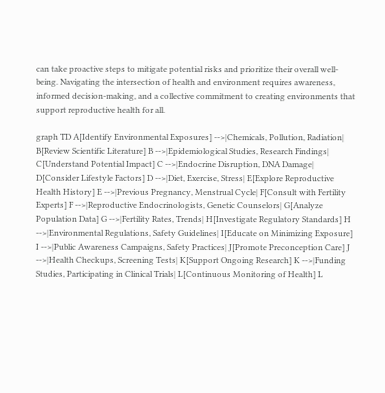can take proactive steps to mitigate potential risks and prioritize their overall well-being. Navigating the intersection of health and environment requires awareness, informed decision-making, and a collective commitment to creating environments that support reproductive health for all.

graph TD A[Identify Environmental Exposures] -->|Chemicals, Pollution, Radiation| B[Review Scientific Literature] B -->|Epidemiological Studies, Research Findings| C[Understand Potential Impact] C -->|Endocrine Disruption, DNA Damage| D[Consider Lifestyle Factors] D -->|Diet, Exercise, Stress| E[Explore Reproductive Health History] E -->|Previous Pregnancy, Menstrual Cycle| F[Consult with Fertility Experts] F -->|Reproductive Endocrinologists, Genetic Counselors| G[Analyze Population Data] G -->|Fertility Rates, Trends| H[Investigate Regulatory Standards] H -->|Environmental Regulations, Safety Guidelines| I[Educate on Minimizing Exposure] I -->|Public Awareness Campaigns, Safety Practices| J[Promote Preconception Care] J -->|Health Checkups, Screening Tests| K[Support Ongoing Research] K -->|Funding Studies, Participating in Clinical Trials| L[Continuous Monitoring of Health] L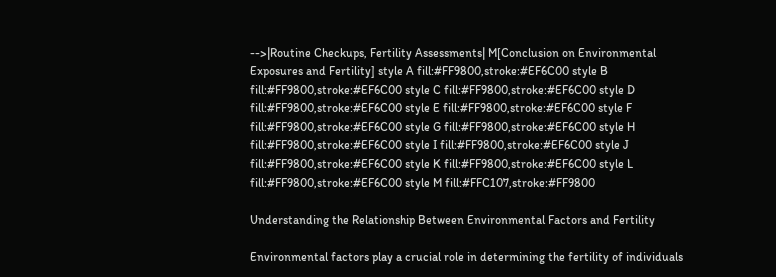-->|Routine Checkups, Fertility Assessments| M[Conclusion on Environmental Exposures and Fertility] style A fill:#FF9800,stroke:#EF6C00 style B fill:#FF9800,stroke:#EF6C00 style C fill:#FF9800,stroke:#EF6C00 style D fill:#FF9800,stroke:#EF6C00 style E fill:#FF9800,stroke:#EF6C00 style F fill:#FF9800,stroke:#EF6C00 style G fill:#FF9800,stroke:#EF6C00 style H fill:#FF9800,stroke:#EF6C00 style I fill:#FF9800,stroke:#EF6C00 style J fill:#FF9800,stroke:#EF6C00 style K fill:#FF9800,stroke:#EF6C00 style L fill:#FF9800,stroke:#EF6C00 style M fill:#FFC107,stroke:#FF9800

Understanding the Relationship Between Environmental Factors and Fertility

Environmental factors play a crucial role in determining the fertility of individuals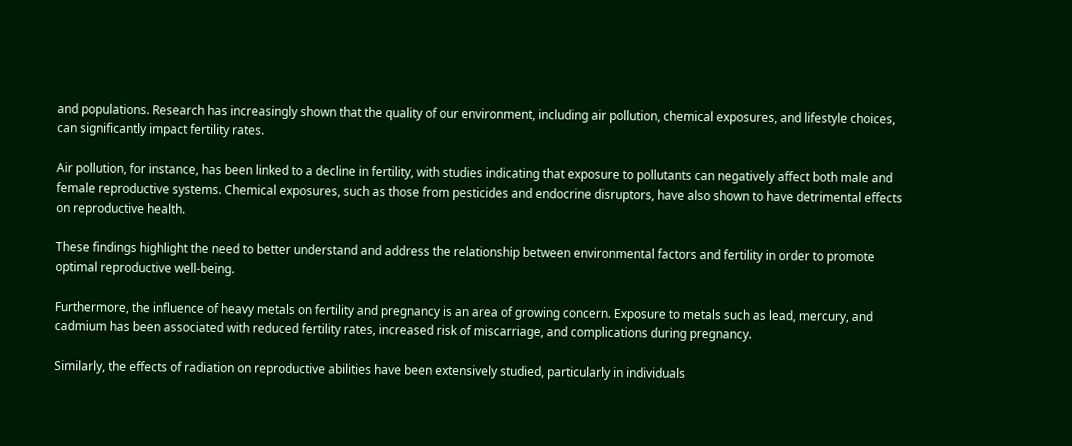and populations. Research has increasingly shown that the quality of our environment, including air pollution, chemical exposures, and lifestyle choices, can significantly impact fertility rates.

Air pollution, for instance, has been linked to a decline in fertility, with studies indicating that exposure to pollutants can negatively affect both male and female reproductive systems. Chemical exposures, such as those from pesticides and endocrine disruptors, have also shown to have detrimental effects on reproductive health.

These findings highlight the need to better understand and address the relationship between environmental factors and fertility in order to promote optimal reproductive well-being.

Furthermore, the influence of heavy metals on fertility and pregnancy is an area of growing concern. Exposure to metals such as lead, mercury, and cadmium has been associated with reduced fertility rates, increased risk of miscarriage, and complications during pregnancy.

Similarly, the effects of radiation on reproductive abilities have been extensively studied, particularly in individuals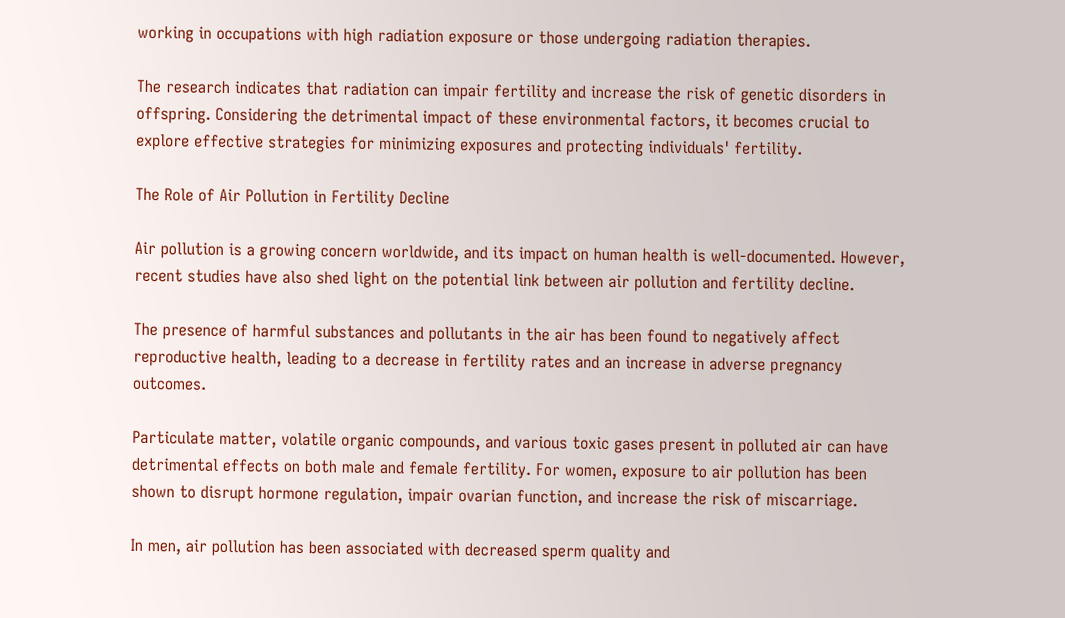working in occupations with high radiation exposure or those undergoing radiation therapies.

The research indicates that radiation can impair fertility and increase the risk of genetic disorders in offspring. Considering the detrimental impact of these environmental factors, it becomes crucial to explore effective strategies for minimizing exposures and protecting individuals' fertility.

The Role of Air Pollution in Fertility Decline

Air pollution is a growing concern worldwide, and its impact on human health is well-documented. However, recent studies have also shed light on the potential link between air pollution and fertility decline.

The presence of harmful substances and pollutants in the air has been found to negatively affect reproductive health, leading to a decrease in fertility rates and an increase in adverse pregnancy outcomes.

Particulate matter, volatile organic compounds, and various toxic gases present in polluted air can have detrimental effects on both male and female fertility. For women, exposure to air pollution has been shown to disrupt hormone regulation, impair ovarian function, and increase the risk of miscarriage.

In men, air pollution has been associated with decreased sperm quality and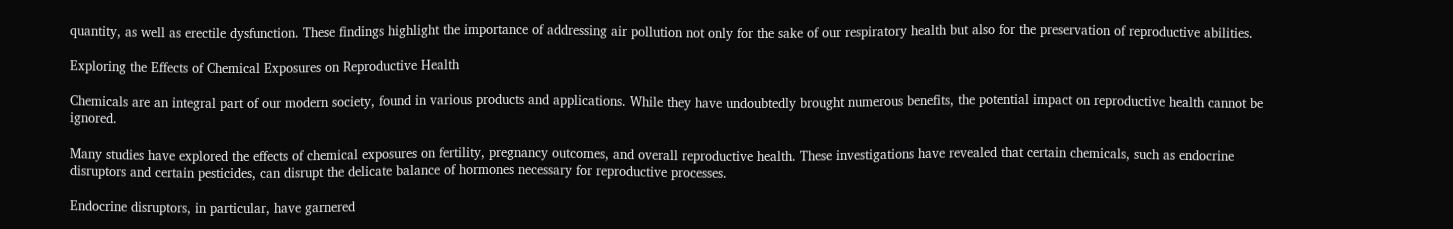quantity, as well as erectile dysfunction. These findings highlight the importance of addressing air pollution not only for the sake of our respiratory health but also for the preservation of reproductive abilities.

Exploring the Effects of Chemical Exposures on Reproductive Health

Chemicals are an integral part of our modern society, found in various products and applications. While they have undoubtedly brought numerous benefits, the potential impact on reproductive health cannot be ignored.

Many studies have explored the effects of chemical exposures on fertility, pregnancy outcomes, and overall reproductive health. These investigations have revealed that certain chemicals, such as endocrine disruptors and certain pesticides, can disrupt the delicate balance of hormones necessary for reproductive processes.

Endocrine disruptors, in particular, have garnered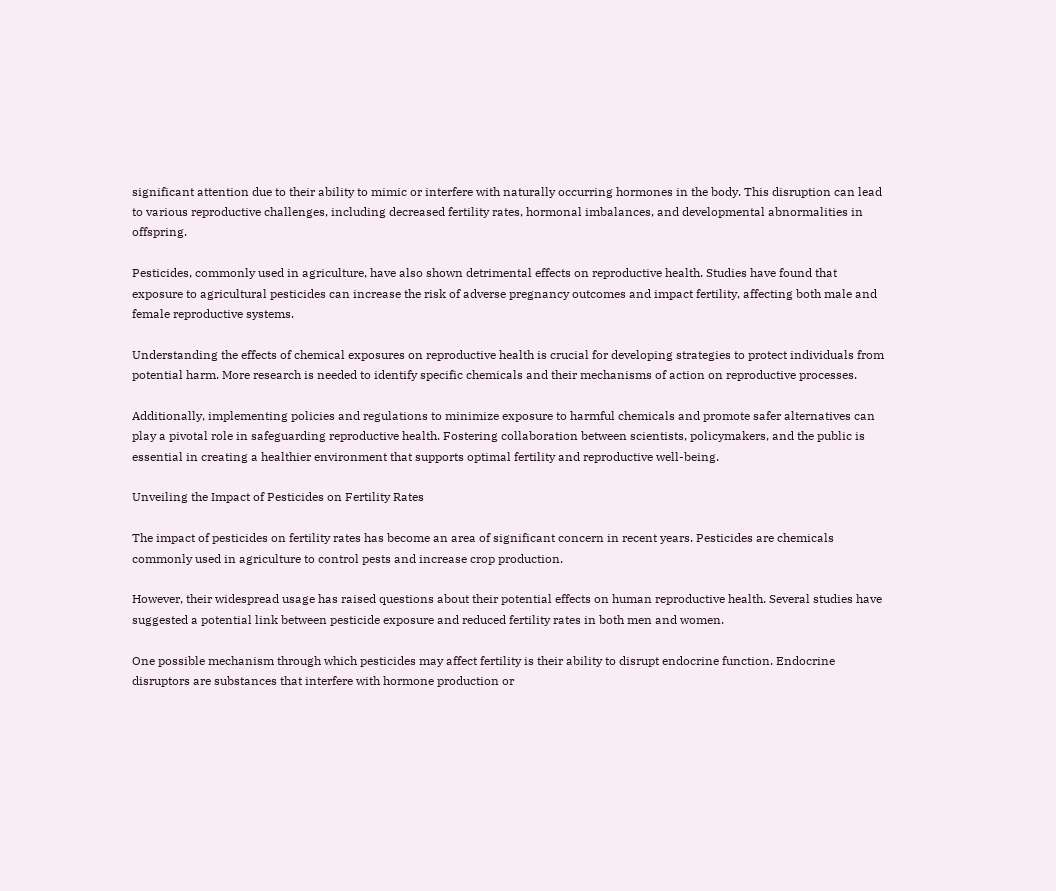significant attention due to their ability to mimic or interfere with naturally occurring hormones in the body. This disruption can lead to various reproductive challenges, including decreased fertility rates, hormonal imbalances, and developmental abnormalities in offspring.

Pesticides, commonly used in agriculture, have also shown detrimental effects on reproductive health. Studies have found that exposure to agricultural pesticides can increase the risk of adverse pregnancy outcomes and impact fertility, affecting both male and female reproductive systems.

Understanding the effects of chemical exposures on reproductive health is crucial for developing strategies to protect individuals from potential harm. More research is needed to identify specific chemicals and their mechanisms of action on reproductive processes.

Additionally, implementing policies and regulations to minimize exposure to harmful chemicals and promote safer alternatives can play a pivotal role in safeguarding reproductive health. Fostering collaboration between scientists, policymakers, and the public is essential in creating a healthier environment that supports optimal fertility and reproductive well-being.

Unveiling the Impact of Pesticides on Fertility Rates

The impact of pesticides on fertility rates has become an area of significant concern in recent years. Pesticides are chemicals commonly used in agriculture to control pests and increase crop production.

However, their widespread usage has raised questions about their potential effects on human reproductive health. Several studies have suggested a potential link between pesticide exposure and reduced fertility rates in both men and women.

One possible mechanism through which pesticides may affect fertility is their ability to disrupt endocrine function. Endocrine disruptors are substances that interfere with hormone production or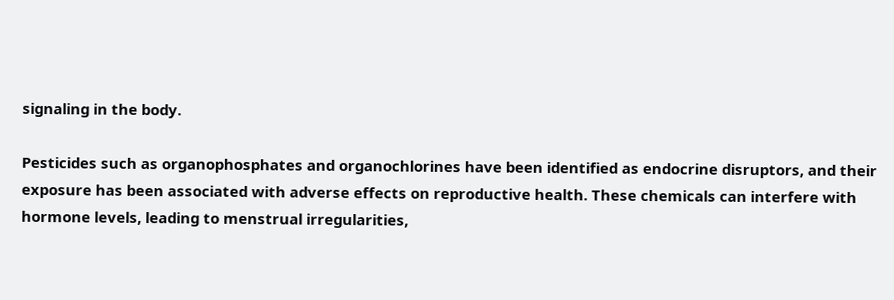signaling in the body.

Pesticides such as organophosphates and organochlorines have been identified as endocrine disruptors, and their exposure has been associated with adverse effects on reproductive health. These chemicals can interfere with hormone levels, leading to menstrual irregularities,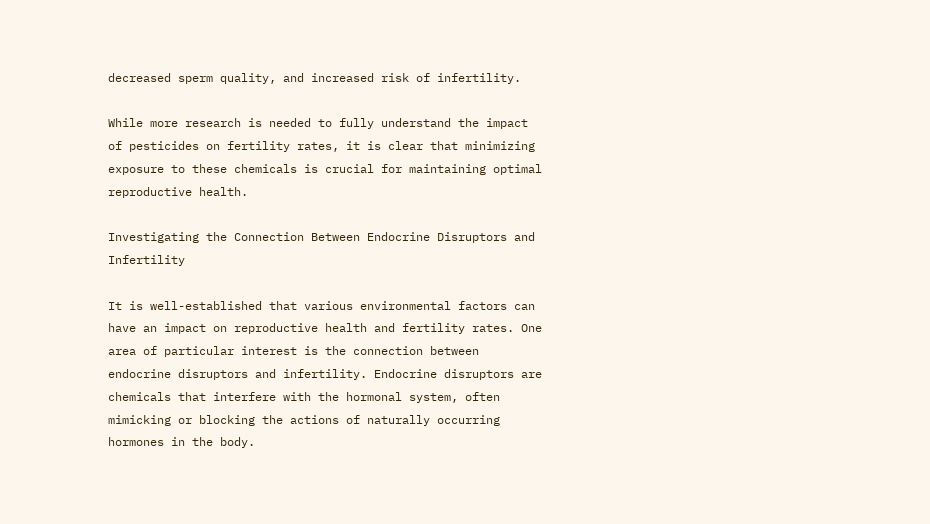decreased sperm quality, and increased risk of infertility.

While more research is needed to fully understand the impact of pesticides on fertility rates, it is clear that minimizing exposure to these chemicals is crucial for maintaining optimal reproductive health.

Investigating the Connection Between Endocrine Disruptors and Infertility

It is well-established that various environmental factors can have an impact on reproductive health and fertility rates. One area of particular interest is the connection between endocrine disruptors and infertility. Endocrine disruptors are chemicals that interfere with the hormonal system, often mimicking or blocking the actions of naturally occurring hormones in the body.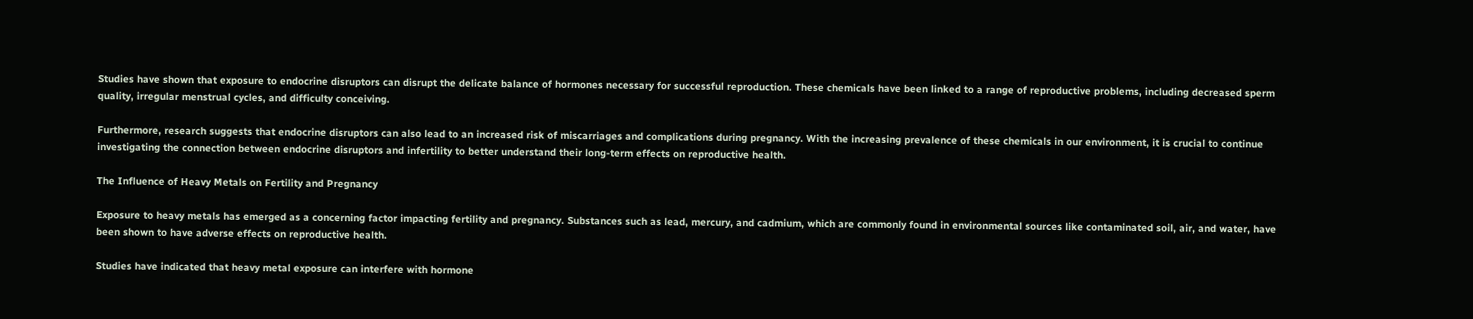Studies have shown that exposure to endocrine disruptors can disrupt the delicate balance of hormones necessary for successful reproduction. These chemicals have been linked to a range of reproductive problems, including decreased sperm quality, irregular menstrual cycles, and difficulty conceiving.

Furthermore, research suggests that endocrine disruptors can also lead to an increased risk of miscarriages and complications during pregnancy. With the increasing prevalence of these chemicals in our environment, it is crucial to continue investigating the connection between endocrine disruptors and infertility to better understand their long-term effects on reproductive health.

The Influence of Heavy Metals on Fertility and Pregnancy

Exposure to heavy metals has emerged as a concerning factor impacting fertility and pregnancy. Substances such as lead, mercury, and cadmium, which are commonly found in environmental sources like contaminated soil, air, and water, have been shown to have adverse effects on reproductive health.

Studies have indicated that heavy metal exposure can interfere with hormone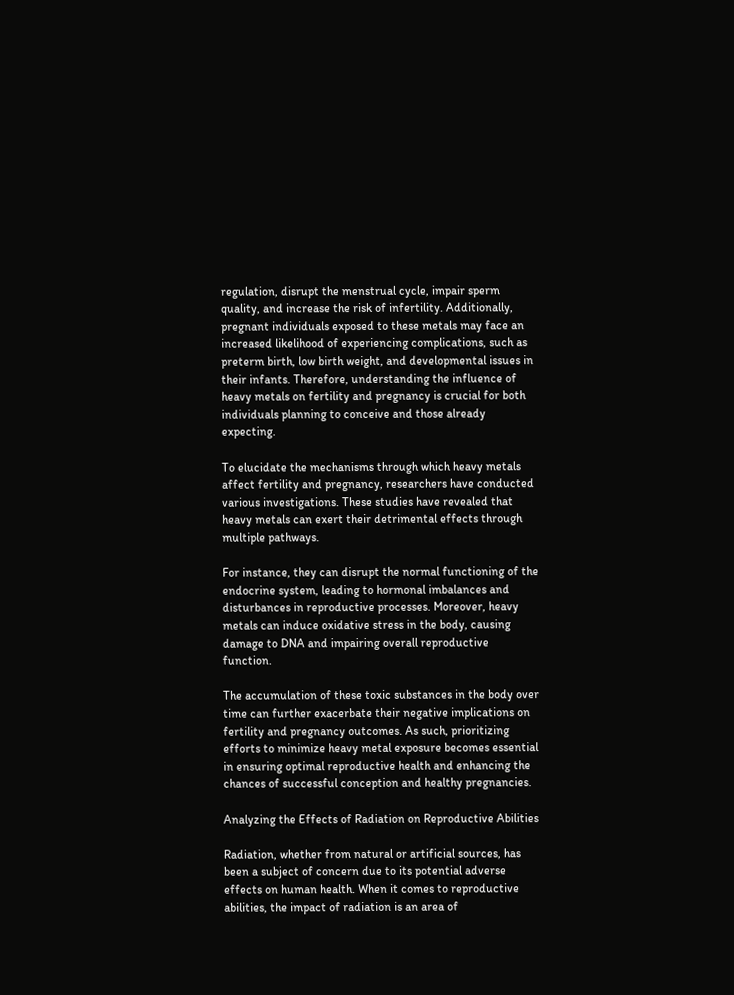regulation, disrupt the menstrual cycle, impair sperm quality, and increase the risk of infertility. Additionally, pregnant individuals exposed to these metals may face an increased likelihood of experiencing complications, such as preterm birth, low birth weight, and developmental issues in their infants. Therefore, understanding the influence of heavy metals on fertility and pregnancy is crucial for both individuals planning to conceive and those already expecting.

To elucidate the mechanisms through which heavy metals affect fertility and pregnancy, researchers have conducted various investigations. These studies have revealed that heavy metals can exert their detrimental effects through multiple pathways.

For instance, they can disrupt the normal functioning of the endocrine system, leading to hormonal imbalances and disturbances in reproductive processes. Moreover, heavy metals can induce oxidative stress in the body, causing damage to DNA and impairing overall reproductive function.

The accumulation of these toxic substances in the body over time can further exacerbate their negative implications on fertility and pregnancy outcomes. As such, prioritizing efforts to minimize heavy metal exposure becomes essential in ensuring optimal reproductive health and enhancing the chances of successful conception and healthy pregnancies.

Analyzing the Effects of Radiation on Reproductive Abilities

Radiation, whether from natural or artificial sources, has been a subject of concern due to its potential adverse effects on human health. When it comes to reproductive abilities, the impact of radiation is an area of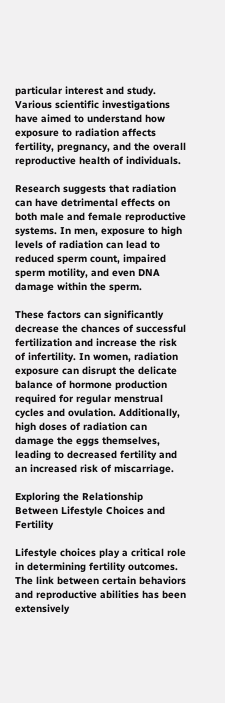particular interest and study. Various scientific investigations have aimed to understand how exposure to radiation affects fertility, pregnancy, and the overall reproductive health of individuals.

Research suggests that radiation can have detrimental effects on both male and female reproductive systems. In men, exposure to high levels of radiation can lead to reduced sperm count, impaired sperm motility, and even DNA damage within the sperm.

These factors can significantly decrease the chances of successful fertilization and increase the risk of infertility. In women, radiation exposure can disrupt the delicate balance of hormone production required for regular menstrual cycles and ovulation. Additionally, high doses of radiation can damage the eggs themselves, leading to decreased fertility and an increased risk of miscarriage.

Exploring the Relationship Between Lifestyle Choices and Fertility

Lifestyle choices play a critical role in determining fertility outcomes. The link between certain behaviors and reproductive abilities has been extensively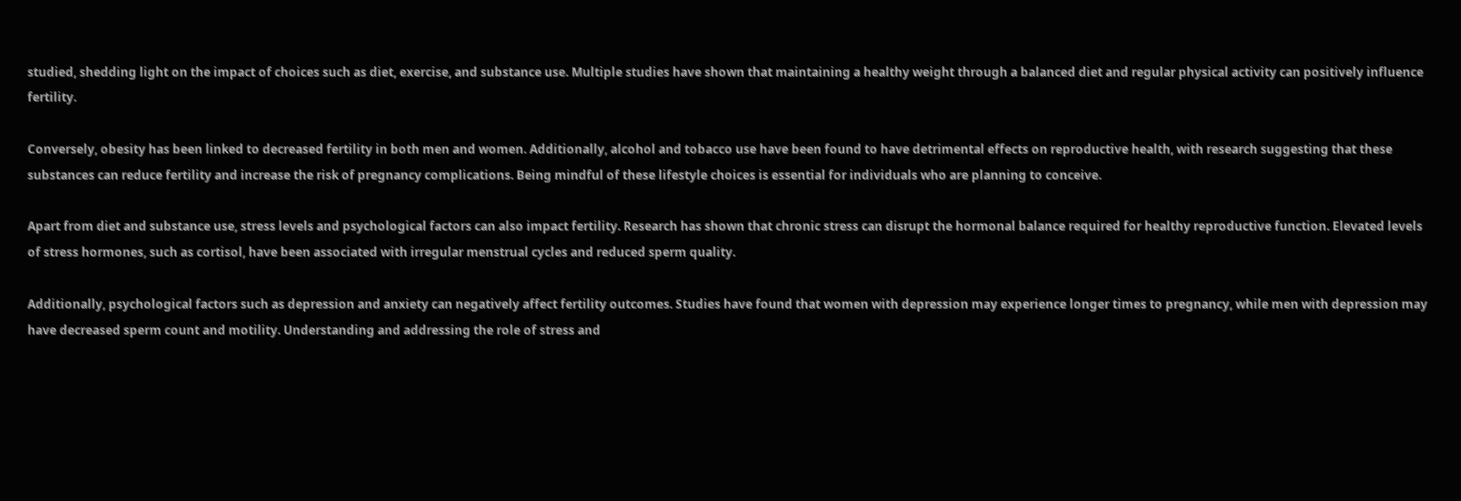studied, shedding light on the impact of choices such as diet, exercise, and substance use. Multiple studies have shown that maintaining a healthy weight through a balanced diet and regular physical activity can positively influence fertility.

Conversely, obesity has been linked to decreased fertility in both men and women. Additionally, alcohol and tobacco use have been found to have detrimental effects on reproductive health, with research suggesting that these substances can reduce fertility and increase the risk of pregnancy complications. Being mindful of these lifestyle choices is essential for individuals who are planning to conceive.

Apart from diet and substance use, stress levels and psychological factors can also impact fertility. Research has shown that chronic stress can disrupt the hormonal balance required for healthy reproductive function. Elevated levels of stress hormones, such as cortisol, have been associated with irregular menstrual cycles and reduced sperm quality.

Additionally, psychological factors such as depression and anxiety can negatively affect fertility outcomes. Studies have found that women with depression may experience longer times to pregnancy, while men with depression may have decreased sperm count and motility. Understanding and addressing the role of stress and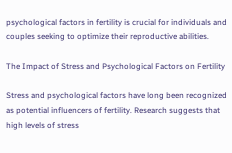psychological factors in fertility is crucial for individuals and couples seeking to optimize their reproductive abilities.

The Impact of Stress and Psychological Factors on Fertility

Stress and psychological factors have long been recognized as potential influencers of fertility. Research suggests that high levels of stress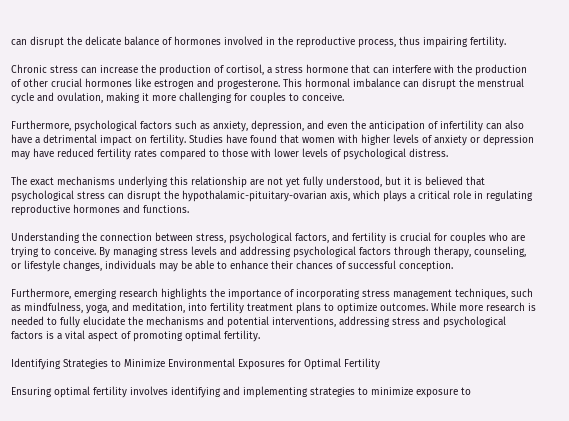can disrupt the delicate balance of hormones involved in the reproductive process, thus impairing fertility.

Chronic stress can increase the production of cortisol, a stress hormone that can interfere with the production of other crucial hormones like estrogen and progesterone. This hormonal imbalance can disrupt the menstrual cycle and ovulation, making it more challenging for couples to conceive.

Furthermore, psychological factors such as anxiety, depression, and even the anticipation of infertility can also have a detrimental impact on fertility. Studies have found that women with higher levels of anxiety or depression may have reduced fertility rates compared to those with lower levels of psychological distress.

The exact mechanisms underlying this relationship are not yet fully understood, but it is believed that psychological stress can disrupt the hypothalamic-pituitary-ovarian axis, which plays a critical role in regulating reproductive hormones and functions.

Understanding the connection between stress, psychological factors, and fertility is crucial for couples who are trying to conceive. By managing stress levels and addressing psychological factors through therapy, counseling, or lifestyle changes, individuals may be able to enhance their chances of successful conception.

Furthermore, emerging research highlights the importance of incorporating stress management techniques, such as mindfulness, yoga, and meditation, into fertility treatment plans to optimize outcomes. While more research is needed to fully elucidate the mechanisms and potential interventions, addressing stress and psychological factors is a vital aspect of promoting optimal fertility.

Identifying Strategies to Minimize Environmental Exposures for Optimal Fertility

Ensuring optimal fertility involves identifying and implementing strategies to minimize exposure to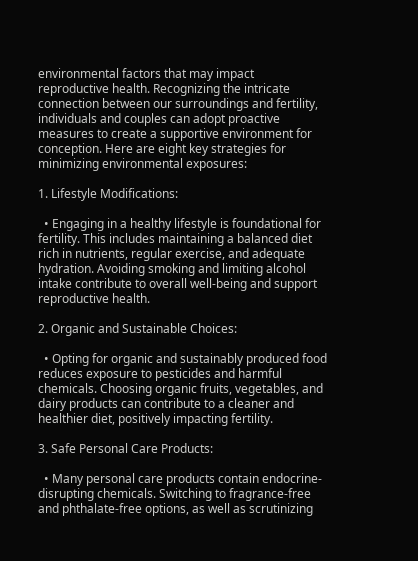environmental factors that may impact reproductive health. Recognizing the intricate connection between our surroundings and fertility, individuals and couples can adopt proactive measures to create a supportive environment for conception. Here are eight key strategies for minimizing environmental exposures:

1. Lifestyle Modifications:

  • Engaging in a healthy lifestyle is foundational for fertility. This includes maintaining a balanced diet rich in nutrients, regular exercise, and adequate hydration. Avoiding smoking and limiting alcohol intake contribute to overall well-being and support reproductive health.

2. Organic and Sustainable Choices:

  • Opting for organic and sustainably produced food reduces exposure to pesticides and harmful chemicals. Choosing organic fruits, vegetables, and dairy products can contribute to a cleaner and healthier diet, positively impacting fertility.

3. Safe Personal Care Products:

  • Many personal care products contain endocrine-disrupting chemicals. Switching to fragrance-free and phthalate-free options, as well as scrutinizing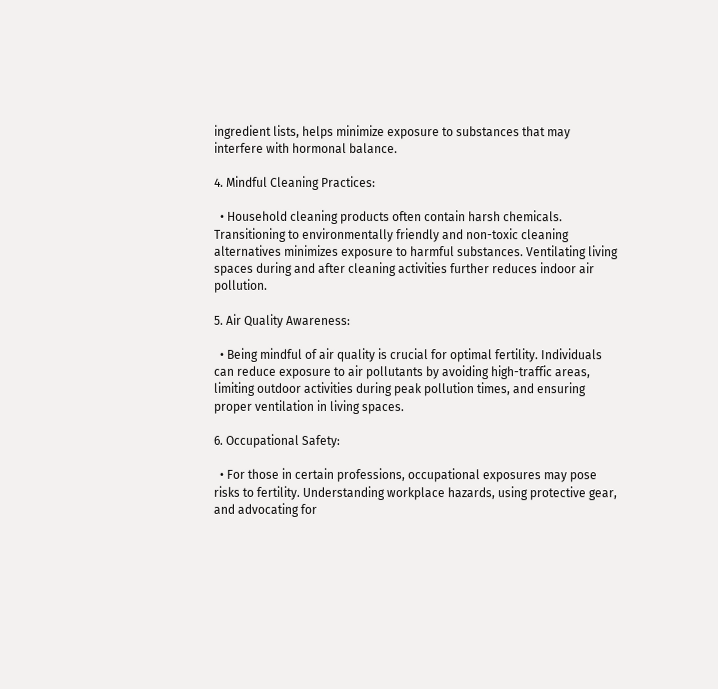ingredient lists, helps minimize exposure to substances that may interfere with hormonal balance.

4. Mindful Cleaning Practices:

  • Household cleaning products often contain harsh chemicals. Transitioning to environmentally friendly and non-toxic cleaning alternatives minimizes exposure to harmful substances. Ventilating living spaces during and after cleaning activities further reduces indoor air pollution.

5. Air Quality Awareness:

  • Being mindful of air quality is crucial for optimal fertility. Individuals can reduce exposure to air pollutants by avoiding high-traffic areas, limiting outdoor activities during peak pollution times, and ensuring proper ventilation in living spaces.

6. Occupational Safety:

  • For those in certain professions, occupational exposures may pose risks to fertility. Understanding workplace hazards, using protective gear, and advocating for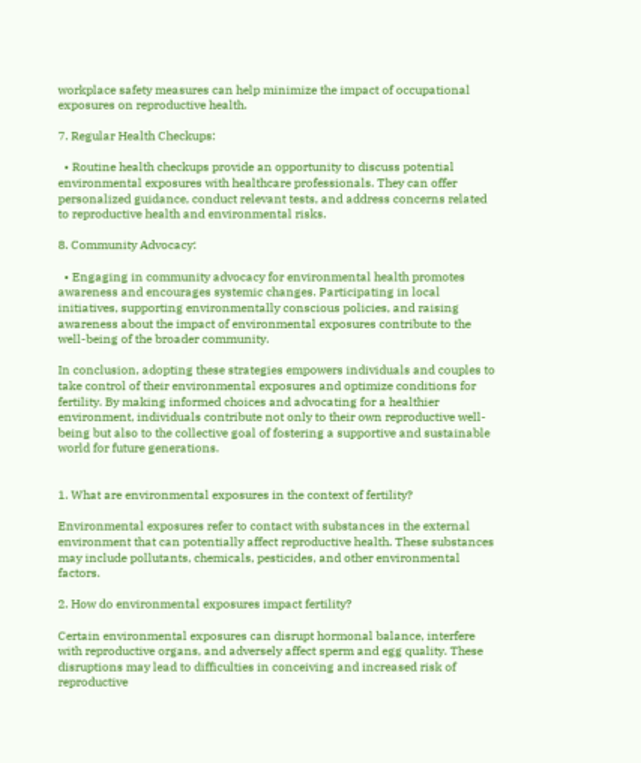workplace safety measures can help minimize the impact of occupational exposures on reproductive health.

7. Regular Health Checkups:

  • Routine health checkups provide an opportunity to discuss potential environmental exposures with healthcare professionals. They can offer personalized guidance, conduct relevant tests, and address concerns related to reproductive health and environmental risks.

8. Community Advocacy:

  • Engaging in community advocacy for environmental health promotes awareness and encourages systemic changes. Participating in local initiatives, supporting environmentally conscious policies, and raising awareness about the impact of environmental exposures contribute to the well-being of the broader community.

In conclusion, adopting these strategies empowers individuals and couples to take control of their environmental exposures and optimize conditions for fertility. By making informed choices and advocating for a healthier environment, individuals contribute not only to their own reproductive well-being but also to the collective goal of fostering a supportive and sustainable world for future generations.


1. What are environmental exposures in the context of fertility?

Environmental exposures refer to contact with substances in the external environment that can potentially affect reproductive health. These substances may include pollutants, chemicals, pesticides, and other environmental factors.

2. How do environmental exposures impact fertility?

Certain environmental exposures can disrupt hormonal balance, interfere with reproductive organs, and adversely affect sperm and egg quality. These disruptions may lead to difficulties in conceiving and increased risk of reproductive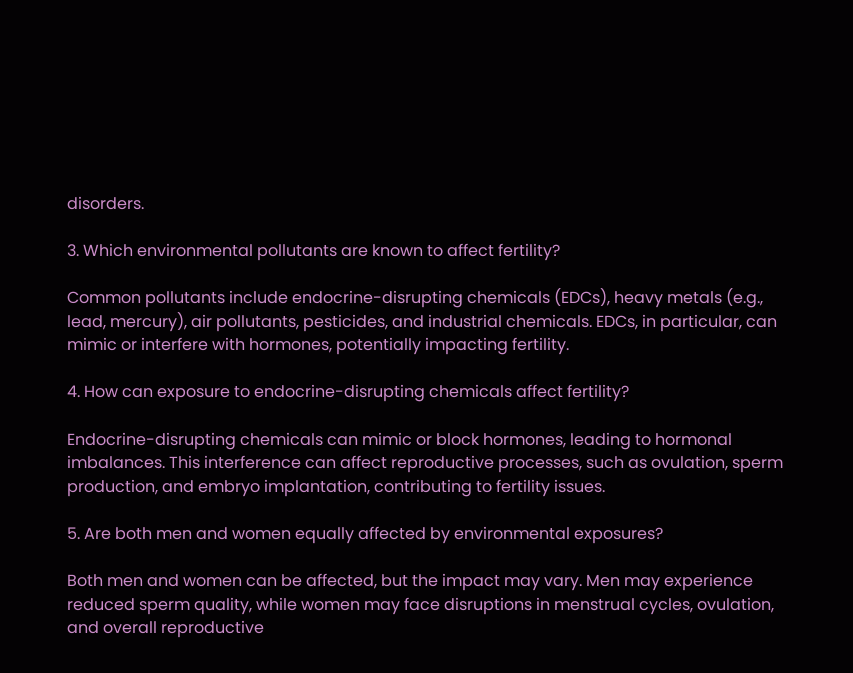disorders.

3. Which environmental pollutants are known to affect fertility?

Common pollutants include endocrine-disrupting chemicals (EDCs), heavy metals (e.g., lead, mercury), air pollutants, pesticides, and industrial chemicals. EDCs, in particular, can mimic or interfere with hormones, potentially impacting fertility.

4. How can exposure to endocrine-disrupting chemicals affect fertility?

Endocrine-disrupting chemicals can mimic or block hormones, leading to hormonal imbalances. This interference can affect reproductive processes, such as ovulation, sperm production, and embryo implantation, contributing to fertility issues.

5. Are both men and women equally affected by environmental exposures?

Both men and women can be affected, but the impact may vary. Men may experience reduced sperm quality, while women may face disruptions in menstrual cycles, ovulation, and overall reproductive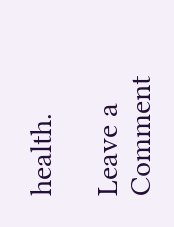health.

Leave a Comment